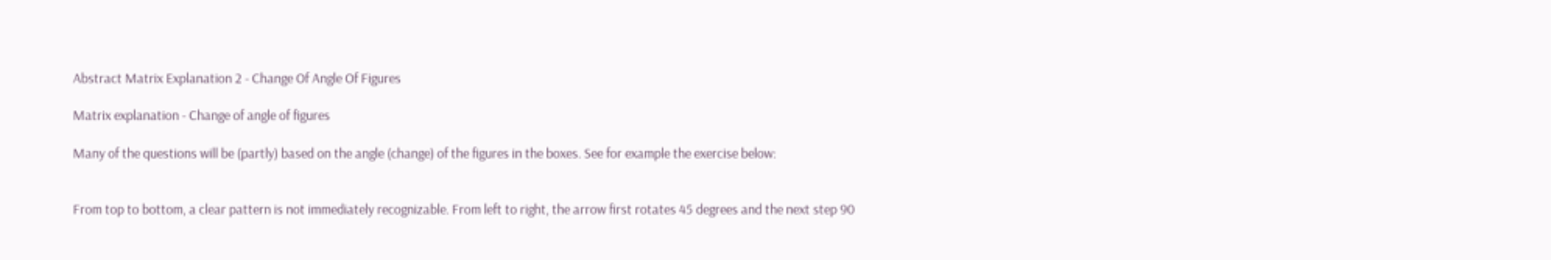Abstract Matrix Explanation 2 - Change Of Angle Of Figures

Matrix explanation - Change of angle of figures

Many of the questions will be (partly) based on the angle (change) of the figures in the boxes. See for example the exercise below:


From top to bottom, a clear pattern is not immediately recognizable. From left to right, the arrow first rotates 45 degrees and the next step 90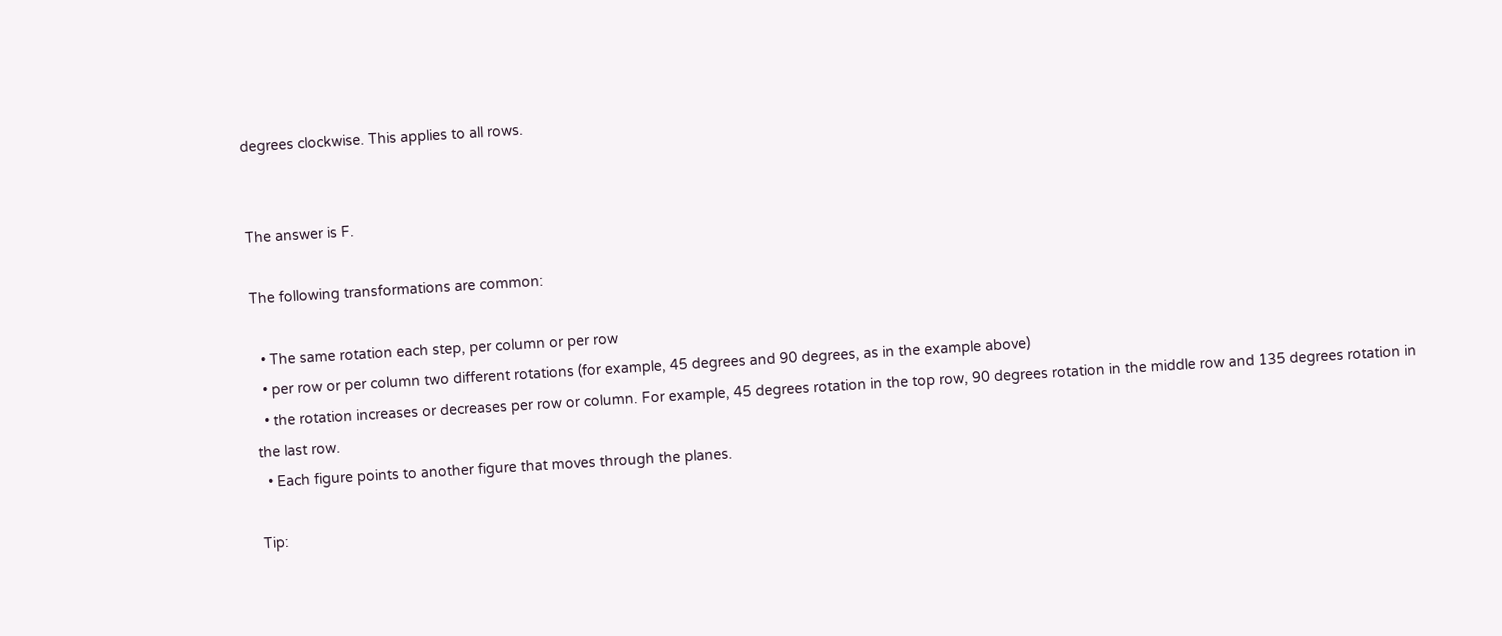degrees clockwise. This applies to all rows.


The answer is F.

The following transformations are common:

  • The same rotation each step, per column or per row
  • per row or per column two different rotations (for example, 45 degrees and 90 degrees, as in the example above)
  • the rotation increases or decreases per row or column. For example, 45 degrees rotation in the top row, 90 degrees rotation in the middle row and 135 degrees rotation in the last row.
  • Each figure points to another figure that moves through the planes.

Tip: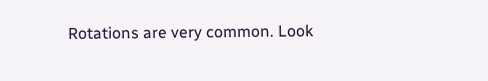Rotations are very common. Look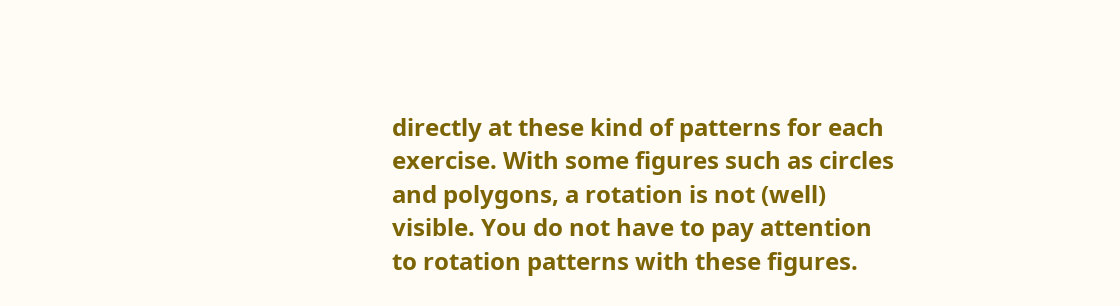directly at these kind of patterns for each exercise. With some figures such as circles and polygons, a rotation is not (well) visible. You do not have to pay attention to rotation patterns with these figures.